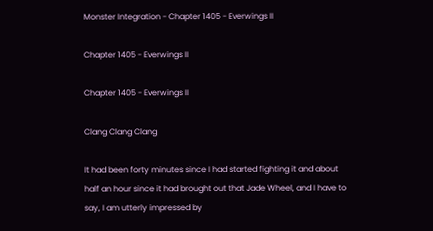Monster Integration - Chapter 1405 - Everwings II

Chapter 1405 - Everwings II

Chapter 1405 - Everwings II

Clang Clang Clang

It had been forty minutes since I had started fighting it and about half an hour since it had brought out that Jade Wheel, and I have to say, I am utterly impressed by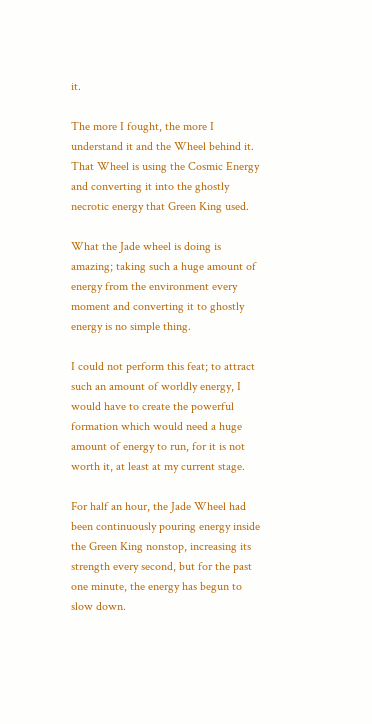it.

The more I fought, the more I understand it and the Wheel behind it. That Wheel is using the Cosmic Energy and converting it into the ghostly necrotic energy that Green King used.

What the Jade wheel is doing is amazing; taking such a huge amount of energy from the environment every moment and converting it to ghostly energy is no simple thing.

I could not perform this feat; to attract such an amount of worldly energy, I would have to create the powerful formation which would need a huge amount of energy to run, for it is not worth it, at least at my current stage.

For half an hour, the Jade Wheel had been continuously pouring energy inside the Green King nonstop, increasing its strength every second, but for the past one minute, the energy has begun to slow down.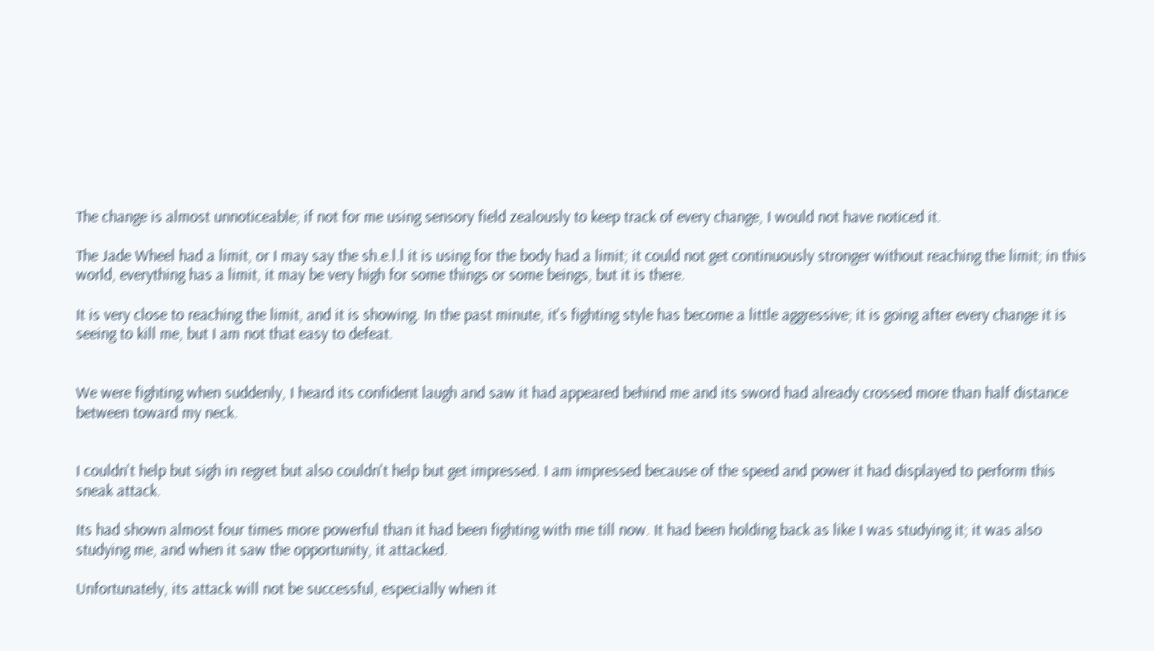The change is almost unnoticeable; if not for me using sensory field zealously to keep track of every change, I would not have noticed it.

The Jade Wheel had a limit, or I may say the sh.e.l.l it is using for the body had a limit; it could not get continuously stronger without reaching the limit; in this world, everything has a limit, it may be very high for some things or some beings, but it is there.

It is very close to reaching the limit, and it is showing. In the past minute, it's fighting style has become a little aggressive; it is going after every change it is seeing to kill me, but I am not that easy to defeat.


We were fighting when suddenly, I heard its confident laugh and saw it had appeared behind me and its sword had already crossed more than half distance between toward my neck.


I couldn't help but sigh in regret but also couldn't help but get impressed. I am impressed because of the speed and power it had displayed to perform this sneak attack.

Its had shown almost four times more powerful than it had been fighting with me till now. It had been holding back as like I was studying it; it was also studying me, and when it saw the opportunity, it attacked.

Unfortunately, its attack will not be successful, especially when it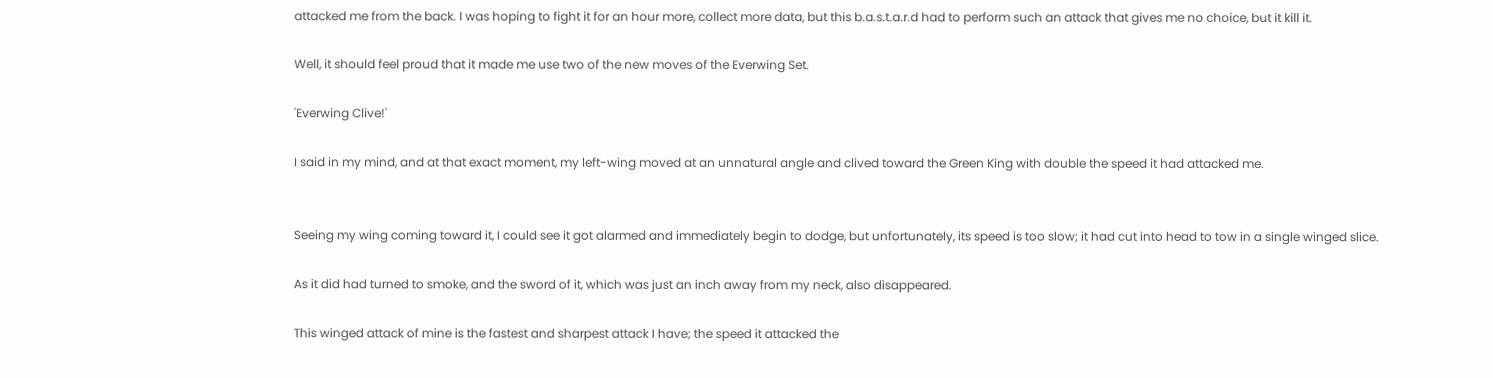attacked me from the back. I was hoping to fight it for an hour more, collect more data, but this b.a.s.t.a.r.d had to perform such an attack that gives me no choice, but it kill it.

Well, it should feel proud that it made me use two of the new moves of the Everwing Set.

'Everwing Clive!'

I said in my mind, and at that exact moment, my left-wing moved at an unnatural angle and clived toward the Green King with double the speed it had attacked me.


Seeing my wing coming toward it, I could see it got alarmed and immediately begin to dodge, but unfortunately, its speed is too slow; it had cut into head to tow in a single winged slice.

As it did had turned to smoke, and the sword of it, which was just an inch away from my neck, also disappeared.

This winged attack of mine is the fastest and sharpest attack I have; the speed it attacked the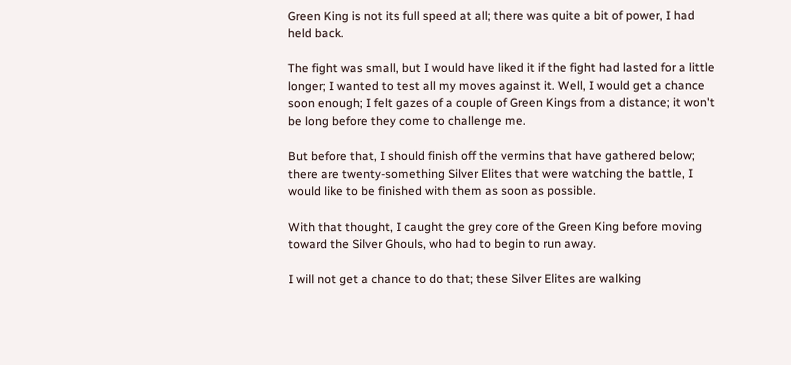Green King is not its full speed at all; there was quite a bit of power, I had held back.

The fight was small, but I would have liked it if the fight had lasted for a little longer; I wanted to test all my moves against it. Well, I would get a chance soon enough; I felt gazes of a couple of Green Kings from a distance; it won't be long before they come to challenge me.

But before that, I should finish off the vermins that have gathered below; there are twenty-something Silver Elites that were watching the battle, I would like to be finished with them as soon as possible.

With that thought, I caught the grey core of the Green King before moving toward the Silver Ghouls, who had to begin to run away.

I will not get a chance to do that; these Silver Elites are walking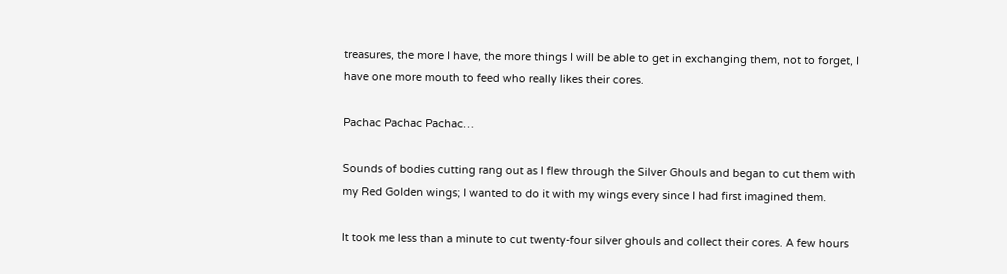treasures, the more I have, the more things I will be able to get in exchanging them, not to forget, I have one more mouth to feed who really likes their cores.

Pachac Pachac Pachac…

Sounds of bodies cutting rang out as I flew through the Silver Ghouls and began to cut them with my Red Golden wings; I wanted to do it with my wings every since I had first imagined them.

It took me less than a minute to cut twenty-four silver ghouls and collect their cores. A few hours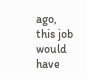ago, this job would have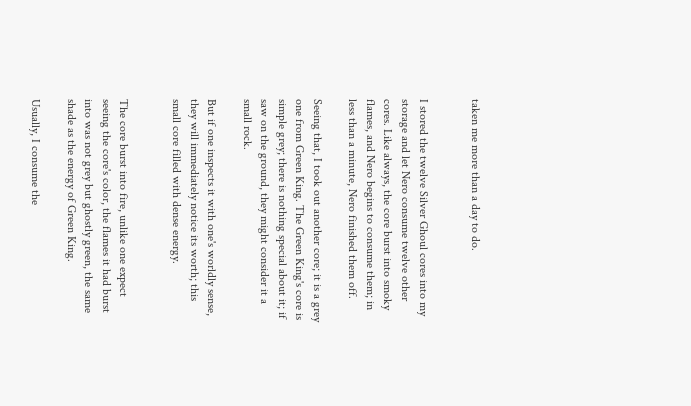taken me more than a day to do.


I stored the twelve Silver Ghoul cores into my storage and let Nero consume twelve other cores. Like always, the core burst into smoky flames, and Nero begins to consume them; in less than a minute, Nero finished them off.

Seeing that, I took out another core; it is a grey one from Green King. The Green King's core is simple grey; there is nothing special about it; if saw on the ground, they might consider it a small rock.

But if one inspects it with one's worldly sense, they will immediately notice its worth; this small core filled with dense energy.


The core burst into fire, unlike one expect seeing the core's color, the flames it had burst into was not grey but ghostly green, the same shade as the energy of Green King.

Usually, I consume the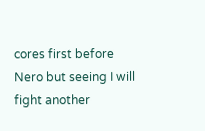cores first before Nero but seeing I will fight another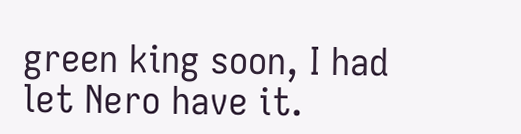green king soon, I had let Nero have it.